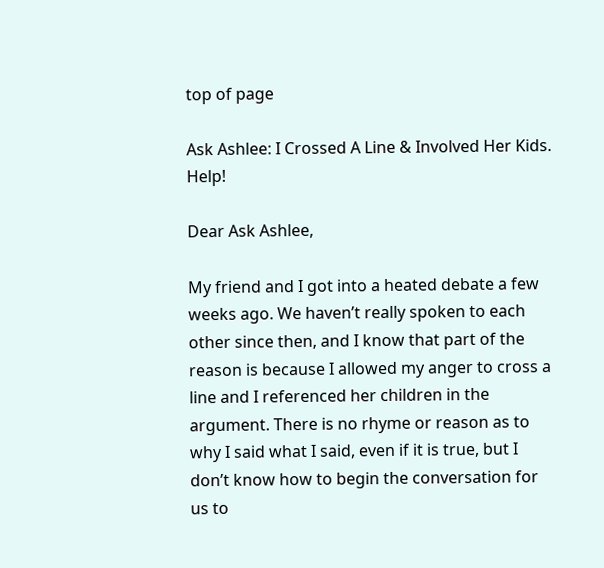top of page

Ask Ashlee: I Crossed A Line & Involved Her Kids. Help!

Dear Ask Ashlee,

My friend and I got into a heated debate a few weeks ago. We haven’t really spoken to each other since then, and I know that part of the reason is because I allowed my anger to cross a line and I referenced her children in the argument. There is no rhyme or reason as to why I said what I said, even if it is true, but I don’t know how to begin the conversation for us to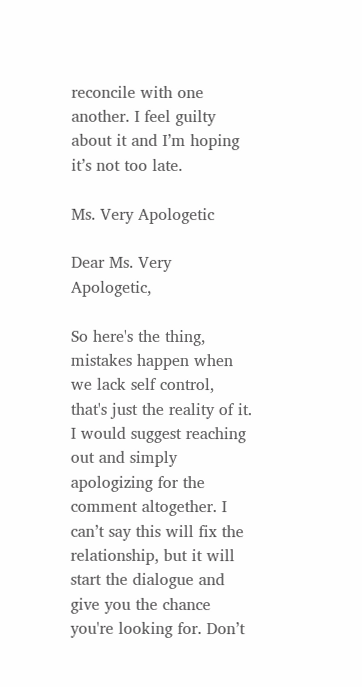reconcile with one another. I feel guilty about it and I’m hoping it’s not too late.

Ms. Very Apologetic

Dear Ms. Very Apologetic,

So here's the thing, mistakes happen when we lack self control, that's just the reality of it. I would suggest reaching out and simply apologizing for the comment altogether. I can’t say this will fix the relationship, but it will start the dialogue and give you the chance you're looking for. Don’t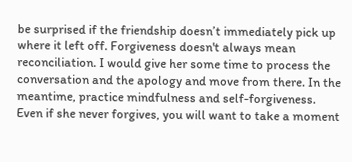be surprised if the friendship doesn’t immediately pick up where it left off. Forgiveness doesn't always mean reconciliation. I would give her some time to process the conversation and the apology and move from there. In the meantime, practice mindfulness and self-forgiveness. Even if she never forgives, you will want to take a moment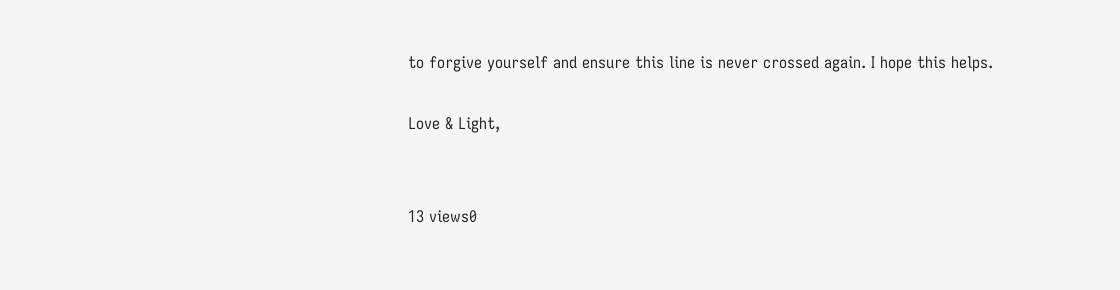to forgive yourself and ensure this line is never crossed again. I hope this helps.

Love & Light,


13 views0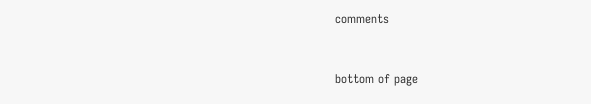comments


bottom of page